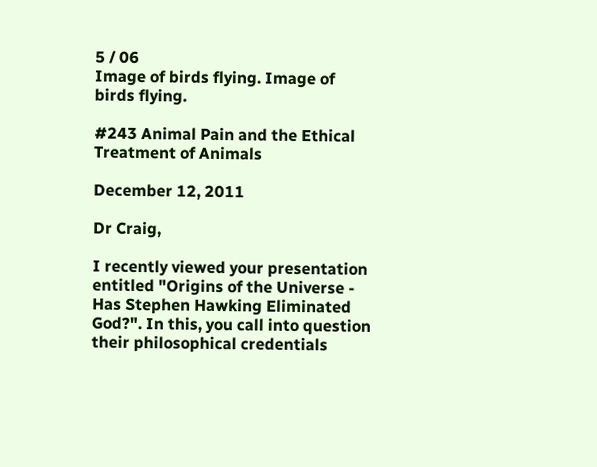5 / 06
Image of birds flying. Image of birds flying.

#243 Animal Pain and the Ethical Treatment of Animals

December 12, 2011

Dr Craig,

I recently viewed your presentation entitled "Origins of the Universe - Has Stephen Hawking Eliminated God?". In this, you call into question their philosophical credentials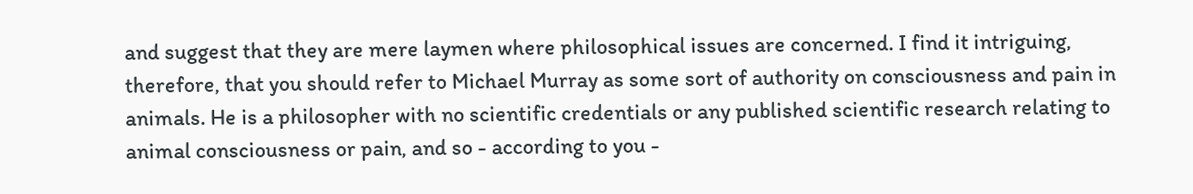and suggest that they are mere laymen where philosophical issues are concerned. I find it intriguing, therefore, that you should refer to Michael Murray as some sort of authority on consciousness and pain in animals. He is a philosopher with no scientific credentials or any published scientific research relating to animal consciousness or pain, and so - according to you -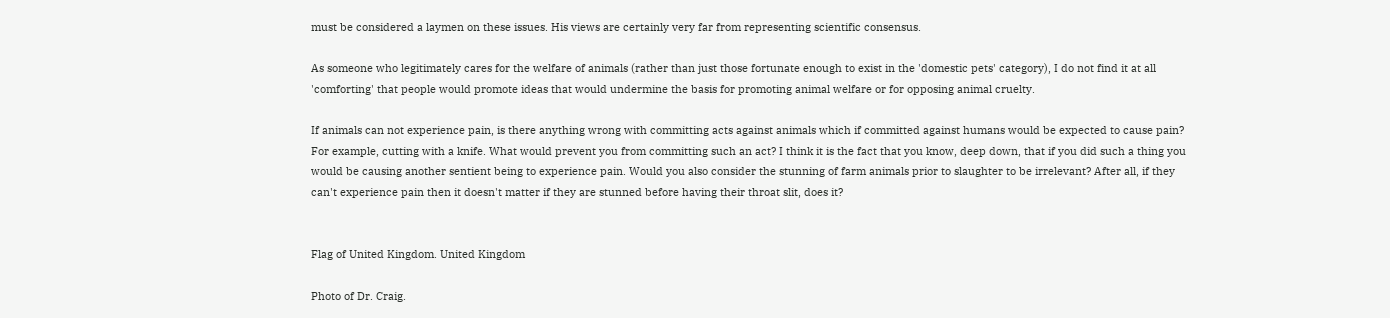must be considered a laymen on these issues. His views are certainly very far from representing scientific consensus.

As someone who legitimately cares for the welfare of animals (rather than just those fortunate enough to exist in the 'domestic pets' category), I do not find it at all 'comforting' that people would promote ideas that would undermine the basis for promoting animal welfare or for opposing animal cruelty.

If animals can not experience pain, is there anything wrong with committing acts against animals which if committed against humans would be expected to cause pain? For example, cutting with a knife. What would prevent you from committing such an act? I think it is the fact that you know, deep down, that if you did such a thing you would be causing another sentient being to experience pain. Would you also consider the stunning of farm animals prior to slaughter to be irrelevant? After all, if they can't experience pain then it doesn't matter if they are stunned before having their throat slit, does it?


Flag of United Kingdom. United Kingdom

Photo of Dr. Craig.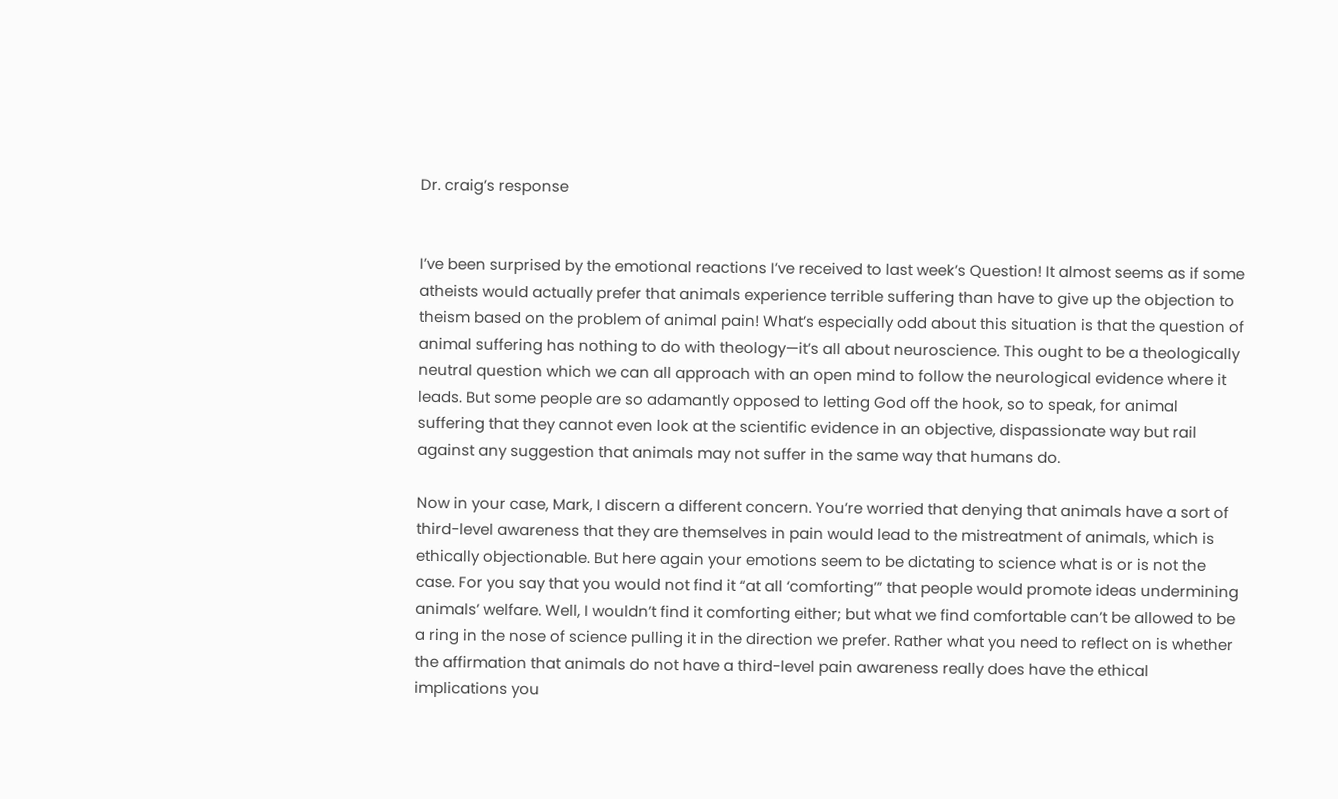Dr. craig’s response


I’ve been surprised by the emotional reactions I’ve received to last week’s Question! It almost seems as if some atheists would actually prefer that animals experience terrible suffering than have to give up the objection to theism based on the problem of animal pain! What’s especially odd about this situation is that the question of animal suffering has nothing to do with theology—it’s all about neuroscience. This ought to be a theologically neutral question which we can all approach with an open mind to follow the neurological evidence where it leads. But some people are so adamantly opposed to letting God off the hook, so to speak, for animal suffering that they cannot even look at the scientific evidence in an objective, dispassionate way but rail against any suggestion that animals may not suffer in the same way that humans do.

Now in your case, Mark, I discern a different concern. You’re worried that denying that animals have a sort of third-level awareness that they are themselves in pain would lead to the mistreatment of animals, which is ethically objectionable. But here again your emotions seem to be dictating to science what is or is not the case. For you say that you would not find it “at all ‘comforting’” that people would promote ideas undermining animals’ welfare. Well, I wouldn’t find it comforting either; but what we find comfortable can’t be allowed to be a ring in the nose of science pulling it in the direction we prefer. Rather what you need to reflect on is whether the affirmation that animals do not have a third-level pain awareness really does have the ethical implications you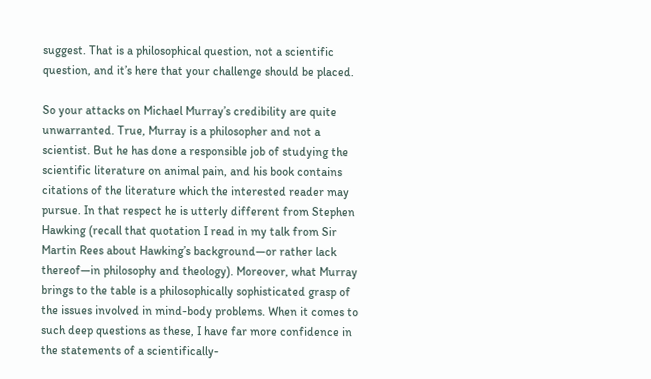suggest. That is a philosophical question, not a scientific question, and it’s here that your challenge should be placed.

So your attacks on Michael Murray’s credibility are quite unwarranted. True, Murray is a philosopher and not a scientist. But he has done a responsible job of studying the scientific literature on animal pain, and his book contains citations of the literature which the interested reader may pursue. In that respect he is utterly different from Stephen Hawking (recall that quotation I read in my talk from Sir Martin Rees about Hawking’s background—or rather lack thereof—in philosophy and theology). Moreover, what Murray brings to the table is a philosophically sophisticated grasp of the issues involved in mind-body problems. When it comes to such deep questions as these, I have far more confidence in the statements of a scientifically-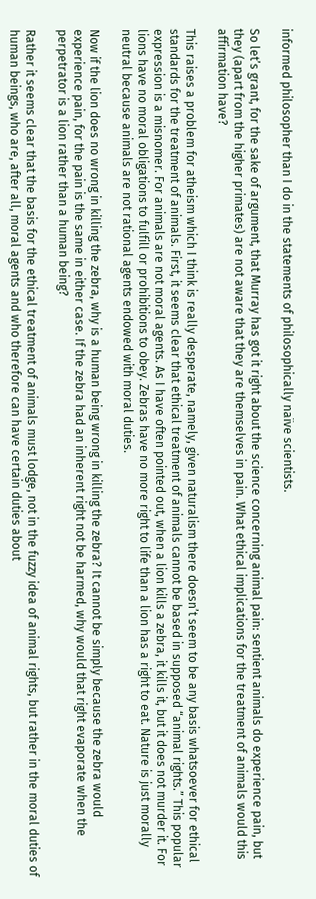informed philosopher than I do in the statements of philosophically naïve scientists.

So let’s grant, for the sake of argument, that Murray has got it right about the science concerning animal pain: sentient animals do experience pain, but they (apart from the higher primates) are not aware that they are themselves in pain. What ethical implications for the treatment of animals would this affirmation have?

This raises a problem for atheism which I think is really desperate, namely, given naturalism there doesn’t seem to be any basis whatsoever for ethical standards for the treatment of animals. First, it seems clear that ethical treatment of animals cannot be based in supposed “animal rights.” This popular expression is a misnomer. For animals are not moral agents. As I have often pointed out, when a lion kills a zebra, it kills it, but it does not murder it. For lions have no moral obligations to fulfill or prohibitions to obey. Zebras have no more right to life than a lion has a right to eat. Nature is just morally neutral because animals are not rational agents endowed with moral duties.

Now if the lion does no wrong in killing the zebra, why is a human being wrong in killing the zebra? It cannot be simply because the zebra would experience pain, for the pain is the same in either case. If the zebra had an inherent right not be harmed, why would that right evaporate when the perpetrator is a lion rather than a human being?

Rather it seems clear that the basis for the ethical treatment of animals must lodge, not in the fuzzy idea of animal rights, but rather in the moral duties of human beings, who are, after all, moral agents and who therefore can have certain duties about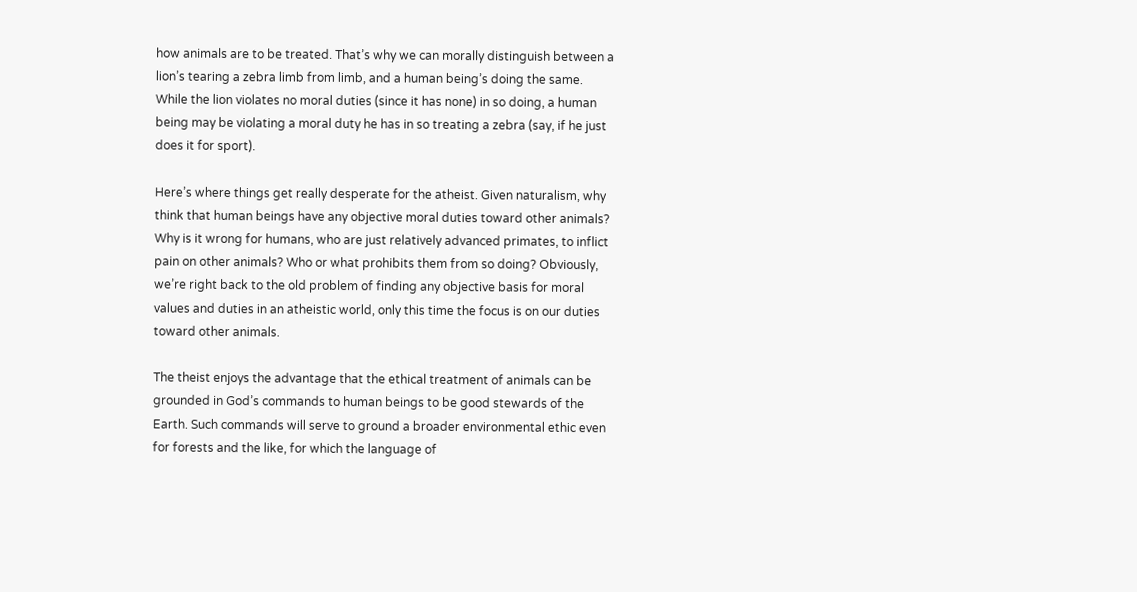how animals are to be treated. That’s why we can morally distinguish between a lion’s tearing a zebra limb from limb, and a human being’s doing the same. While the lion violates no moral duties (since it has none) in so doing, a human being may be violating a moral duty he has in so treating a zebra (say, if he just does it for sport).

Here’s where things get really desperate for the atheist. Given naturalism, why think that human beings have any objective moral duties toward other animals? Why is it wrong for humans, who are just relatively advanced primates, to inflict pain on other animals? Who or what prohibits them from so doing? Obviously, we’re right back to the old problem of finding any objective basis for moral values and duties in an atheistic world, only this time the focus is on our duties toward other animals.

The theist enjoys the advantage that the ethical treatment of animals can be grounded in God’s commands to human beings to be good stewards of the Earth. Such commands will serve to ground a broader environmental ethic even for forests and the like, for which the language of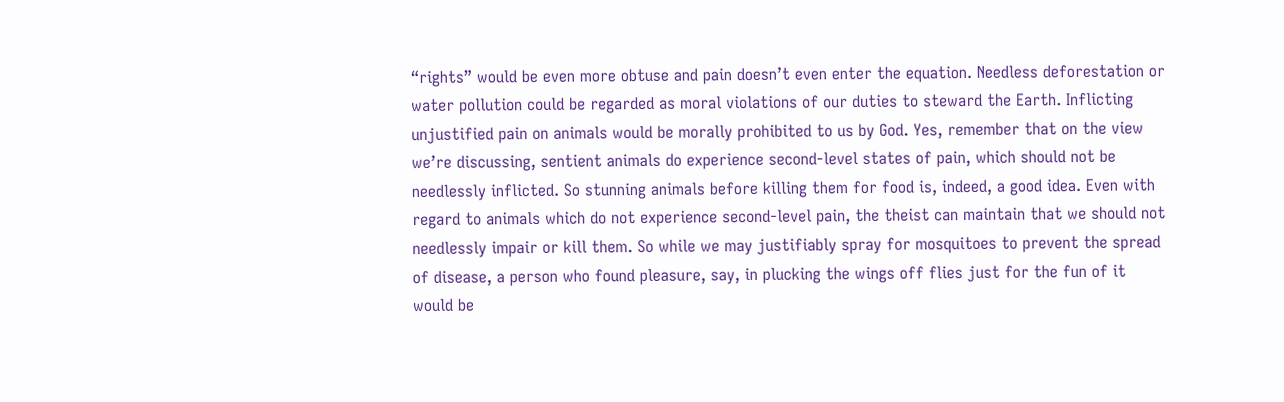“rights” would be even more obtuse and pain doesn’t even enter the equation. Needless deforestation or water pollution could be regarded as moral violations of our duties to steward the Earth. Inflicting unjustified pain on animals would be morally prohibited to us by God. Yes, remember that on the view we’re discussing, sentient animals do experience second-level states of pain, which should not be needlessly inflicted. So stunning animals before killing them for food is, indeed, a good idea. Even with regard to animals which do not experience second-level pain, the theist can maintain that we should not needlessly impair or kill them. So while we may justifiably spray for mosquitoes to prevent the spread of disease, a person who found pleasure, say, in plucking the wings off flies just for the fun of it would be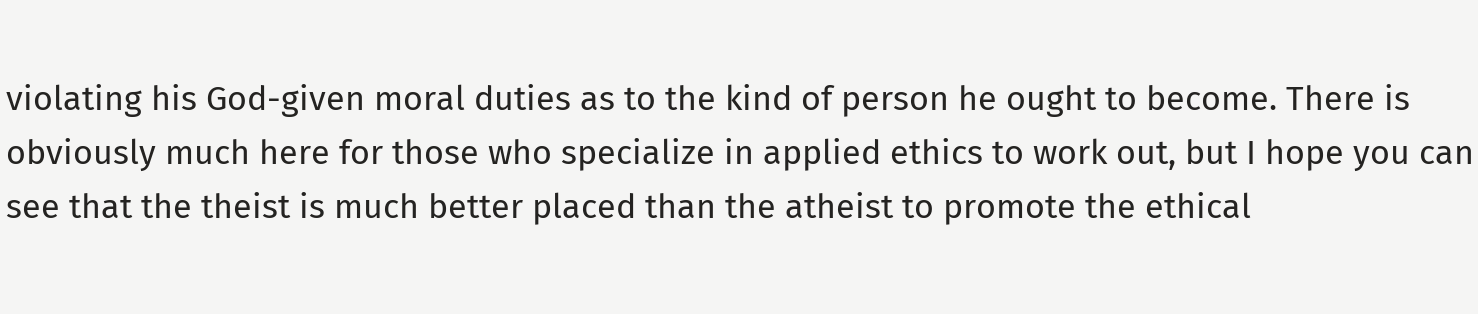violating his God-given moral duties as to the kind of person he ought to become. There is obviously much here for those who specialize in applied ethics to work out, but I hope you can see that the theist is much better placed than the atheist to promote the ethical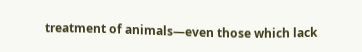treatment of animals—even those which lack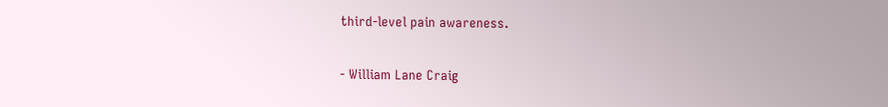third-level pain awareness.

- William Lane Craig